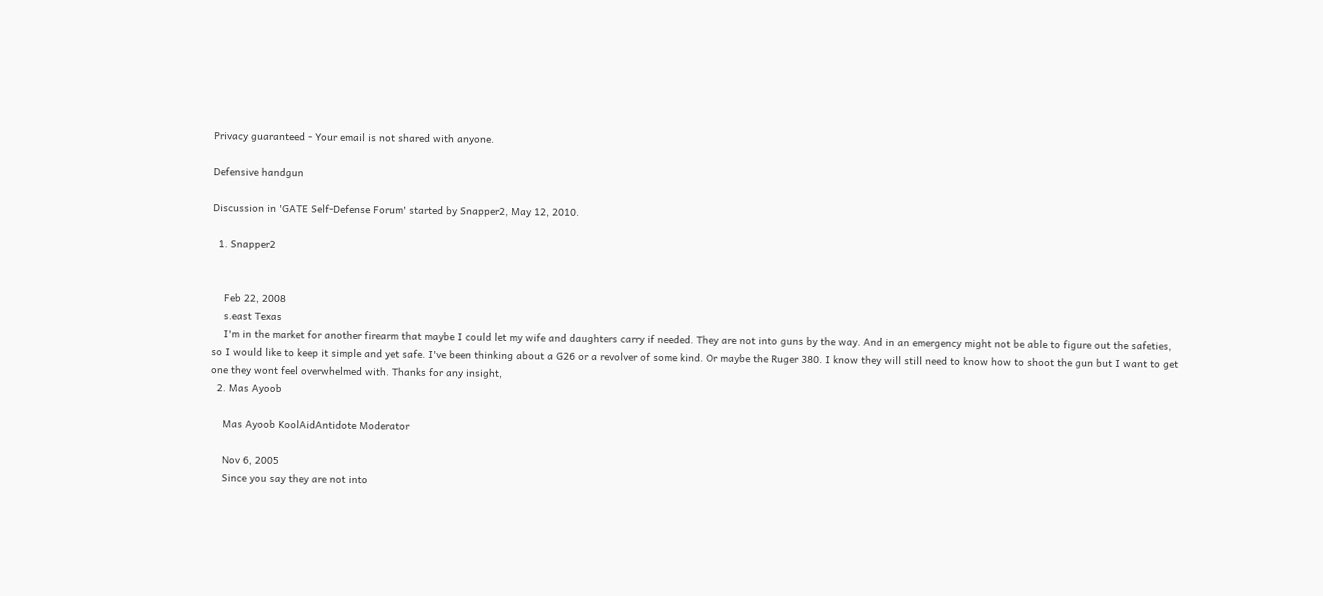Privacy guaranteed - Your email is not shared with anyone.

Defensive handgun

Discussion in 'GATE Self-Defense Forum' started by Snapper2, May 12, 2010.

  1. Snapper2


    Feb 22, 2008
    s.east Texas
    I'm in the market for another firearm that maybe I could let my wife and daughters carry if needed. They are not into guns by the way. And in an emergency might not be able to figure out the safeties, so I would like to keep it simple and yet safe. I've been thinking about a G26 or a revolver of some kind. Or maybe the Ruger 380. I know they will still need to know how to shoot the gun but I want to get one they wont feel overwhelmed with. Thanks for any insight,
  2. Mas Ayoob

    Mas Ayoob KoolAidAntidote Moderator

    Nov 6, 2005
    Since you say they are not into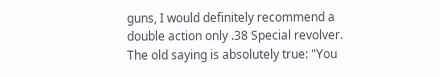guns, I would definitely recommend a double action only .38 Special revolver. The old saying is absolutely true: "You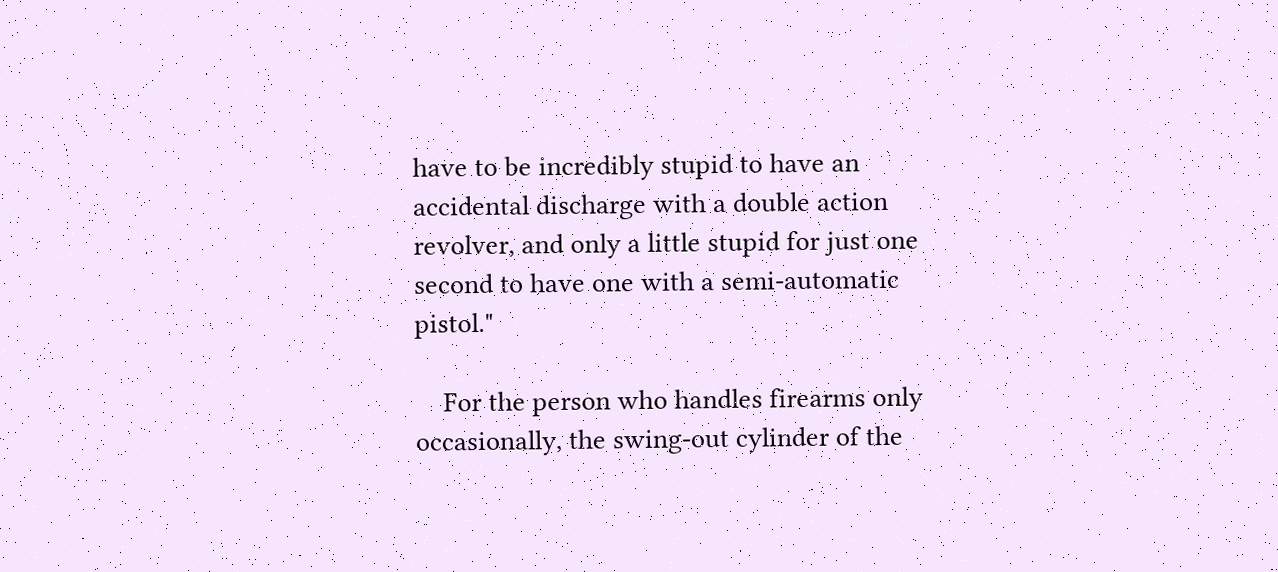have to be incredibly stupid to have an accidental discharge with a double action revolver, and only a little stupid for just one second to have one with a semi-automatic pistol."

    For the person who handles firearms only occasionally, the swing-out cylinder of the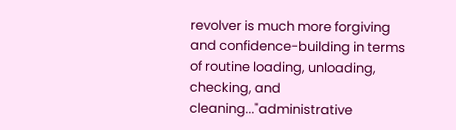revolver is much more forgiving and confidence-building in terms of routine loading, unloading, checking, and cleaning..."administrative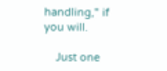handling," if you will.

    Just one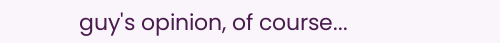guy's opinion, of course...